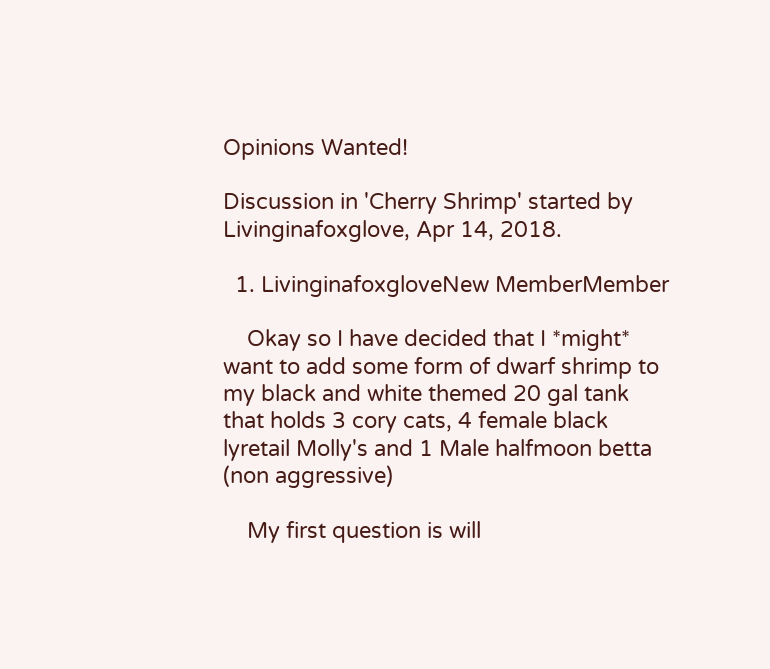Opinions Wanted!

Discussion in 'Cherry Shrimp' started by Livinginafoxglove, Apr 14, 2018.

  1. LivinginafoxgloveNew MemberMember

    Okay so I have decided that I *might* want to add some form of dwarf shrimp to my black and white themed 20 gal tank that holds 3 cory cats, 4 female black lyretail Molly's and 1 Male halfmoon betta (non aggressive)

    My first question is will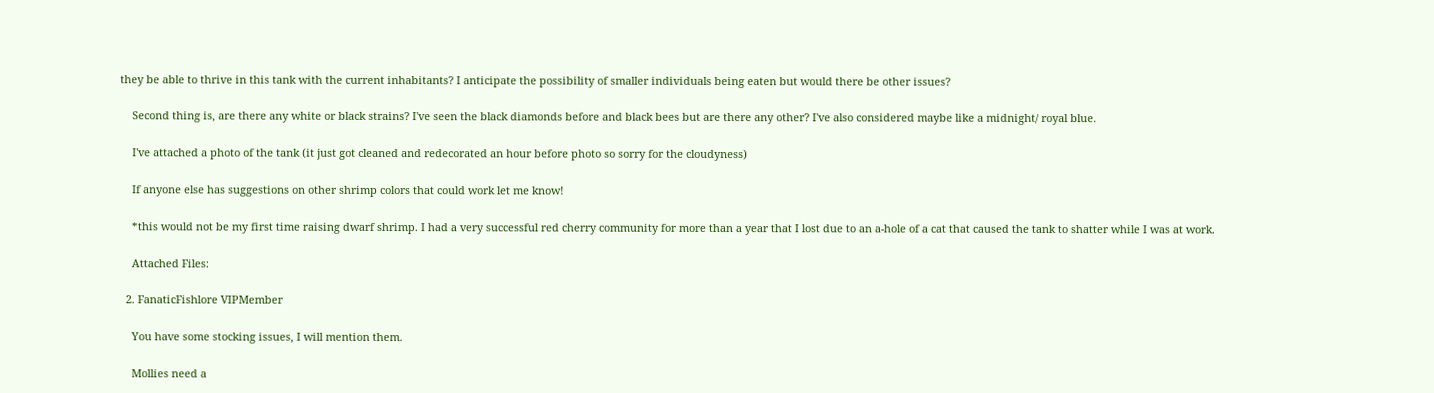they be able to thrive in this tank with the current inhabitants? I anticipate the possibility of smaller individuals being eaten but would there be other issues?

    Second thing is, are there any white or black strains? I've seen the black diamonds before and black bees but are there any other? I've also considered maybe like a midnight/ royal blue.

    I've attached a photo of the tank (it just got cleaned and redecorated an hour before photo so sorry for the cloudyness)

    If anyone else has suggestions on other shrimp colors that could work let me know!

    *this would not be my first time raising dwarf shrimp. I had a very successful red cherry community for more than a year that I lost due to an a-hole of a cat that caused the tank to shatter while I was at work.

    Attached Files:

  2. FanaticFishlore VIPMember

    You have some stocking issues, I will mention them.

    Mollies need a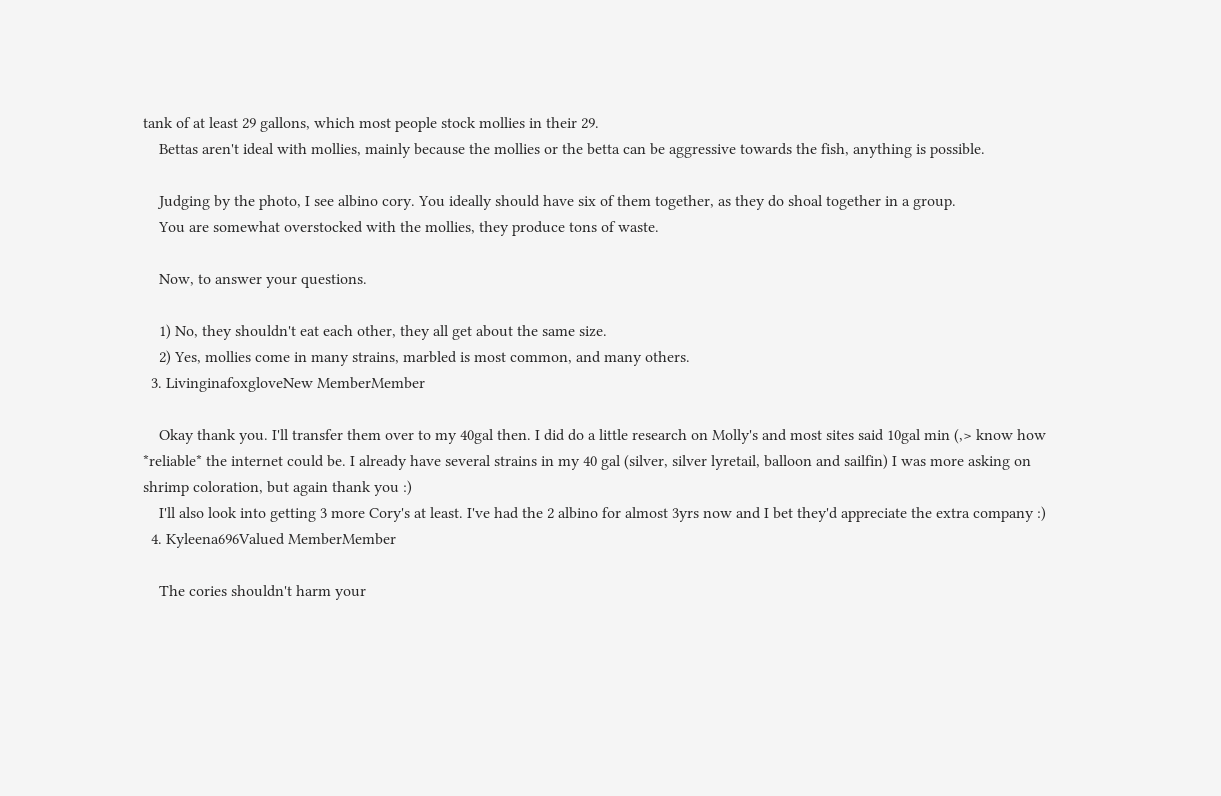tank of at least 29 gallons, which most people stock mollies in their 29.
    Bettas aren't ideal with mollies, mainly because the mollies or the betta can be aggressive towards the fish, anything is possible.

    Judging by the photo, I see albino cory. You ideally should have six of them together, as they do shoal together in a group.
    You are somewhat overstocked with the mollies, they produce tons of waste.

    Now, to answer your questions.

    1) No, they shouldn't eat each other, they all get about the same size.
    2) Yes, mollies come in many strains, marbled is most common, and many others.
  3. LivinginafoxgloveNew MemberMember

    Okay thank you. I'll transfer them over to my 40gal then. I did do a little research on Molly's and most sites said 10gal min (,> know how *reliable* the internet could be. I already have several strains in my 40 gal (silver, silver lyretail, balloon and sailfin) I was more asking on shrimp coloration, but again thank you :)
    I'll also look into getting 3 more Cory's at least. I've had the 2 albino for almost 3yrs now and I bet they'd appreciate the extra company :)
  4. Kyleena696Valued MemberMember

    The cories shouldn't harm your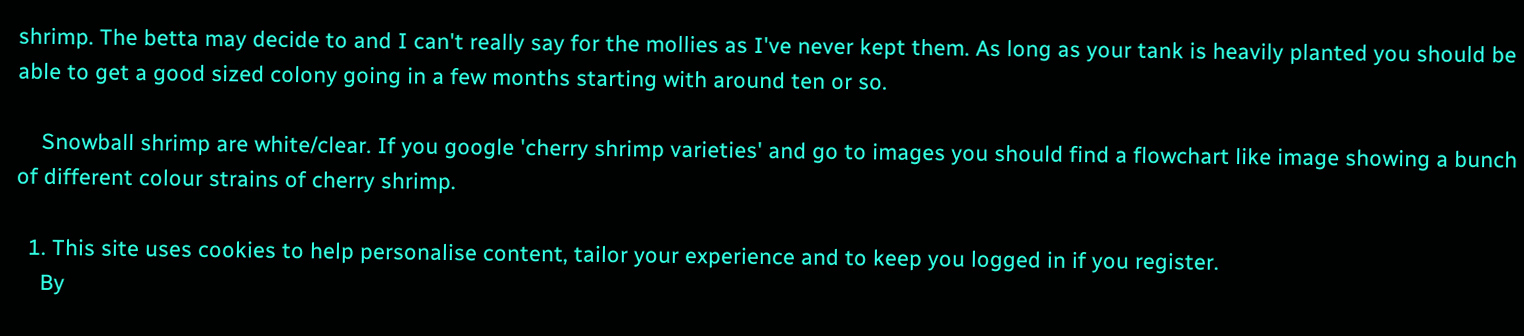shrimp. The betta may decide to and I can't really say for the mollies as I've never kept them. As long as your tank is heavily planted you should be able to get a good sized colony going in a few months starting with around ten or so.

    Snowball shrimp are white/clear. If you google 'cherry shrimp varieties' and go to images you should find a flowchart like image showing a bunch of different colour strains of cherry shrimp.

  1. This site uses cookies to help personalise content, tailor your experience and to keep you logged in if you register.
    By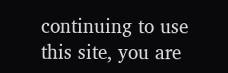continuing to use this site, you are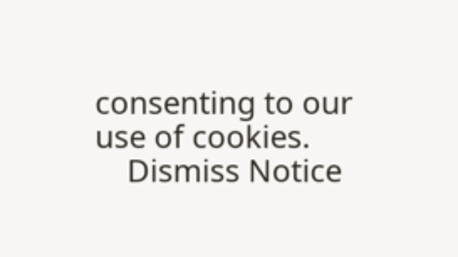consenting to our use of cookies.
    Dismiss Notice